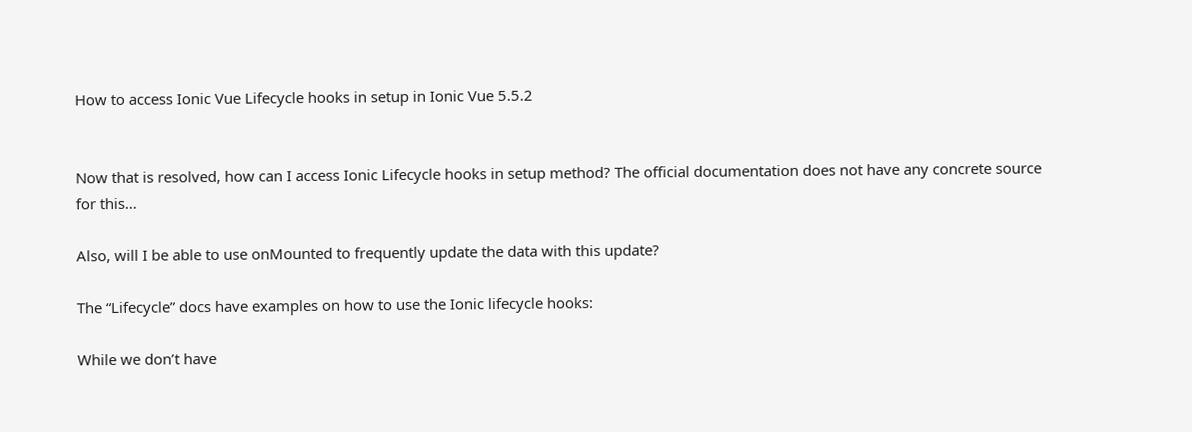How to access Ionic Vue Lifecycle hooks in setup in Ionic Vue 5.5.2


Now that is resolved, how can I access Ionic Lifecycle hooks in setup method? The official documentation does not have any concrete source for this…

Also, will I be able to use onMounted to frequently update the data with this update?

The “Lifecycle” docs have examples on how to use the Ionic lifecycle hooks:

While we don’t have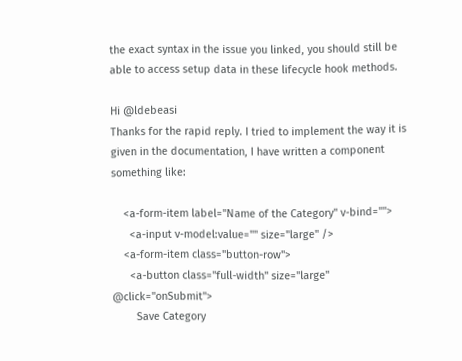the exact syntax in the issue you linked, you should still be able to access setup data in these lifecycle hook methods.

Hi @ldebeasi
Thanks for the rapid reply. I tried to implement the way it is given in the documentation, I have written a component something like:

    <a-form-item label="Name of the Category" v-bind="">
      <a-input v-model:value="" size="large" />
    <a-form-item class="button-row">
      <a-button class="full-width" size="large" @click="onSubmit">
        Save Category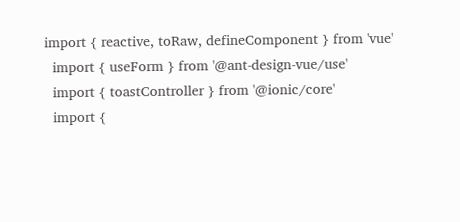import { reactive, toRaw, defineComponent } from 'vue'
  import { useForm } from '@ant-design-vue/use'
  import { toastController } from '@ionic/core'
  import {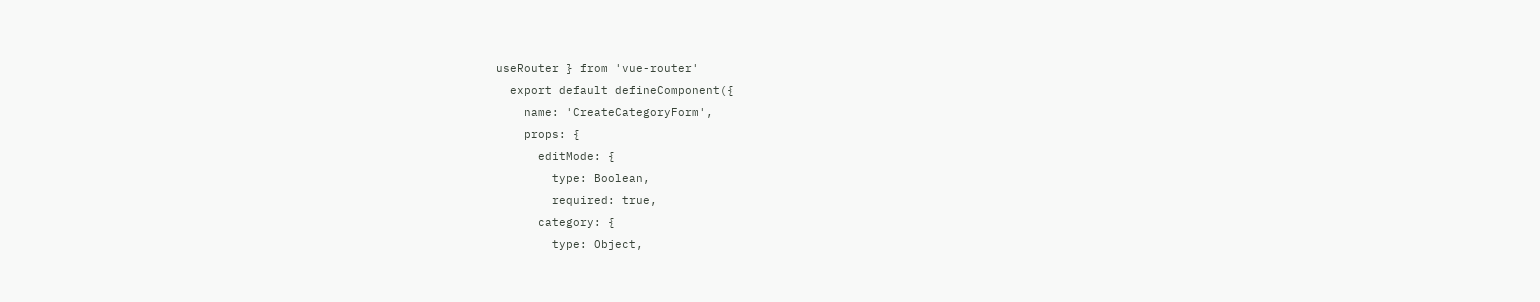useRouter } from 'vue-router'
  export default defineComponent({
    name: 'CreateCategoryForm',
    props: {
      editMode: {
        type: Boolean,
        required: true,
      category: {
        type: Object,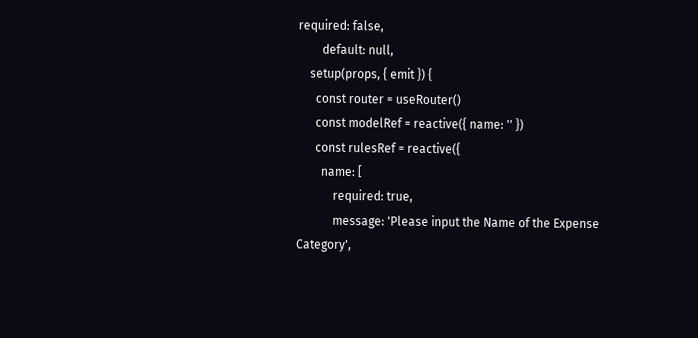required: false,
        default: null,
    setup(props, { emit }) {
      const router = useRouter()
      const modelRef = reactive({ name: '' })
      const rulesRef = reactive({
        name: [
            required: true,
            message: 'Please input the Name of the Expense Category',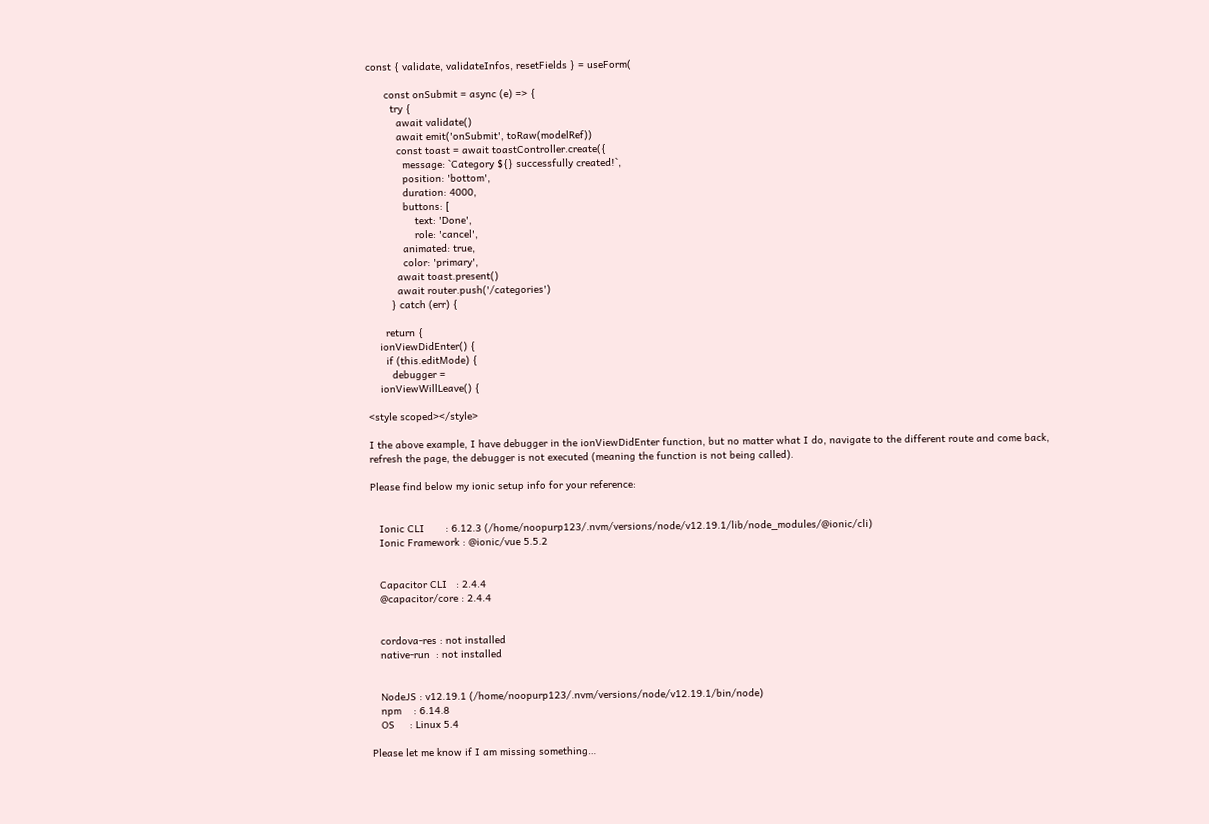const { validate, validateInfos, resetFields } = useForm(

      const onSubmit = async (e) => {
        try {
          await validate()
          await emit('onSubmit', toRaw(modelRef))
          const toast = await toastController.create({
            message: `Category ${} successfully created!`,
            position: 'bottom',
            duration: 4000,
            buttons: [
                text: 'Done',
                role: 'cancel',
            animated: true,
            color: 'primary',
          await toast.present()
          await router.push('/categories')
        } catch (err) {

      return {
    ionViewDidEnter() {
      if (this.editMode) {
        debugger =
    ionViewWillLeave() {

<style scoped></style>

I the above example, I have debugger in the ionViewDidEnter function, but no matter what I do, navigate to the different route and come back, refresh the page, the debugger is not executed (meaning the function is not being called).

Please find below my ionic setup info for your reference:


   Ionic CLI       : 6.12.3 (/home/noopurp123/.nvm/versions/node/v12.19.1/lib/node_modules/@ionic/cli)
   Ionic Framework : @ionic/vue 5.5.2


   Capacitor CLI   : 2.4.4
   @capacitor/core : 2.4.4


   cordova-res : not installed
   native-run  : not installed


   NodeJS : v12.19.1 (/home/noopurp123/.nvm/versions/node/v12.19.1/bin/node)
   npm    : 6.14.8
   OS     : Linux 5.4

Please let me know if I am missing something…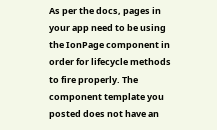As per the docs, pages in your app need to be using the IonPage component in order for lifecycle methods to fire properly. The component template you posted does not have an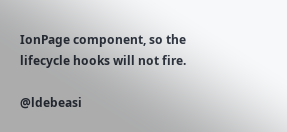IonPage component, so the lifecycle hooks will not fire.

@ldebeasi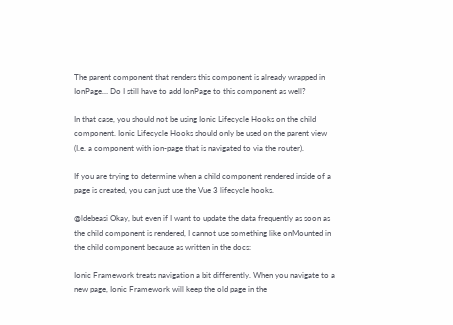The parent component that renders this component is already wrapped in IonPage… Do I still have to add IonPage to this component as well?

In that case, you should not be using Ionic Lifecycle Hooks on the child component. Ionic Lifecycle Hooks should only be used on the parent view (I.e. a component with ion-page that is navigated to via the router).

If you are trying to determine when a child component rendered inside of a page is created, you can just use the Vue 3 lifecycle hooks.

@ldebeasi Okay, but even if I want to update the data frequently as soon as the child component is rendered, I cannot use something like onMounted in the child component because as written in the docs:

Ionic Framework treats navigation a bit differently. When you navigate to a new page, Ionic Framework will keep the old page in the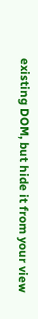existing DOM, but hide it from your view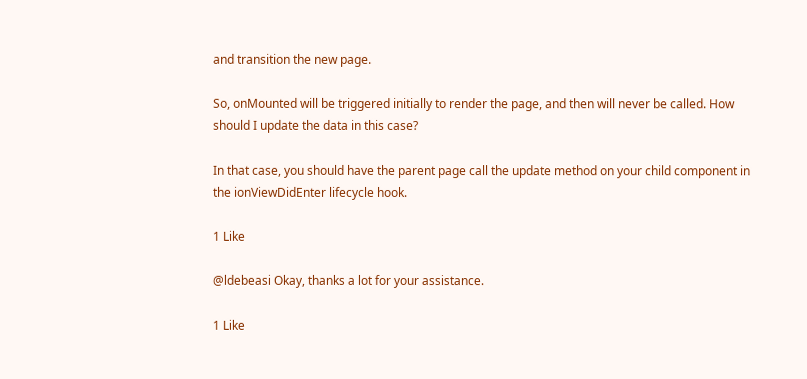and transition the new page.

So, onMounted will be triggered initially to render the page, and then will never be called. How should I update the data in this case?

In that case, you should have the parent page call the update method on your child component in the ionViewDidEnter lifecycle hook.

1 Like

@ldebeasi Okay, thanks a lot for your assistance.

1 Like